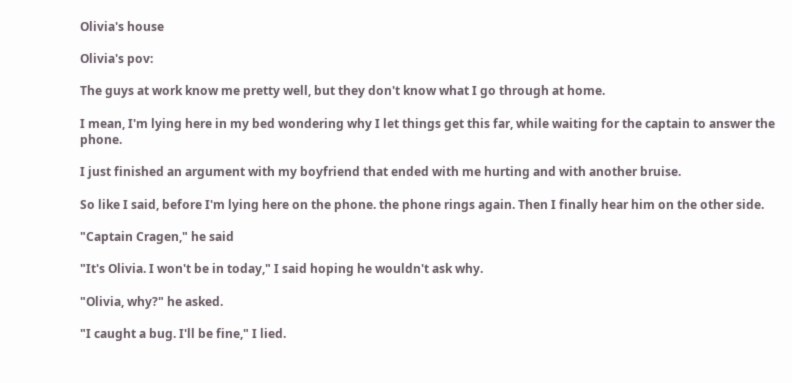Olivia's house

Olivia's pov:

The guys at work know me pretty well, but they don't know what I go through at home.

I mean, I'm lying here in my bed wondering why I let things get this far, while waiting for the captain to answer the phone.

I just finished an argument with my boyfriend that ended with me hurting and with another bruise.

So like I said, before I'm lying here on the phone. the phone rings again. Then I finally hear him on the other side.

"Captain Cragen," he said

"It's Olivia. I won't be in today," I said hoping he wouldn't ask why.

"Olivia, why?" he asked.

"I caught a bug. I'll be fine," I lied.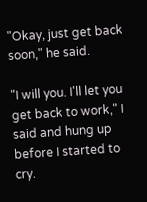"Okay, just get back soon," he said.

"I will you. I'll let you get back to work," I said and hung up before I started to cry.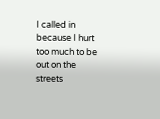I called in because I hurt too much to be out on the streets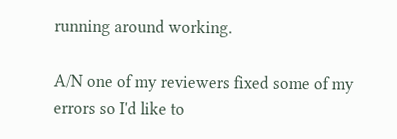running around working.

A/N one of my reviewers fixed some of my errors so I'd like to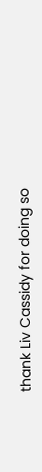thank Liv Cassidy for doing so